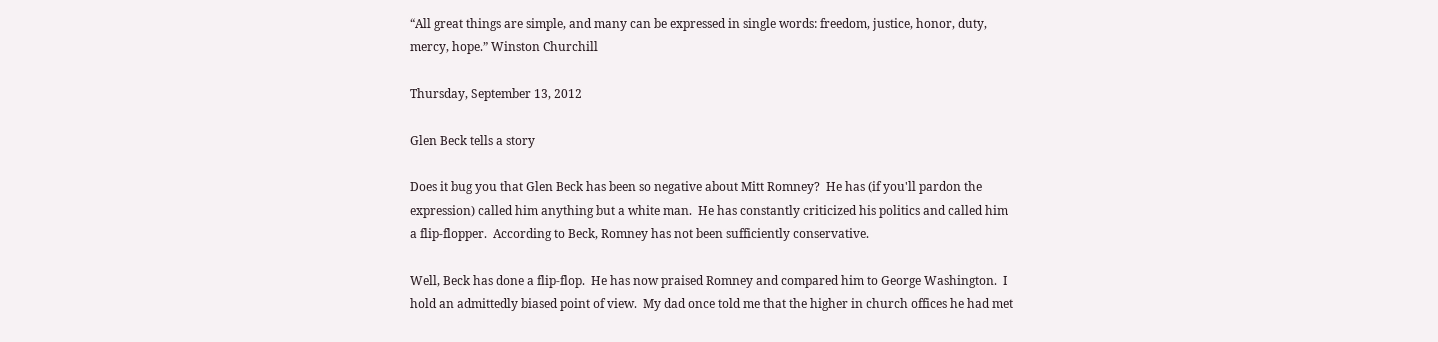“All great things are simple, and many can be expressed in single words: freedom, justice, honor, duty, mercy, hope.” Winston Churchill

Thursday, September 13, 2012

Glen Beck tells a story

Does it bug you that Glen Beck has been so negative about Mitt Romney?  He has (if you'll pardon the expression) called him anything but a white man.  He has constantly criticized his politics and called him a flip-flopper.  According to Beck, Romney has not been sufficiently conservative.

Well, Beck has done a flip-flop.  He has now praised Romney and compared him to George Washington.  I hold an admittedly biased point of view.  My dad once told me that the higher in church offices he had met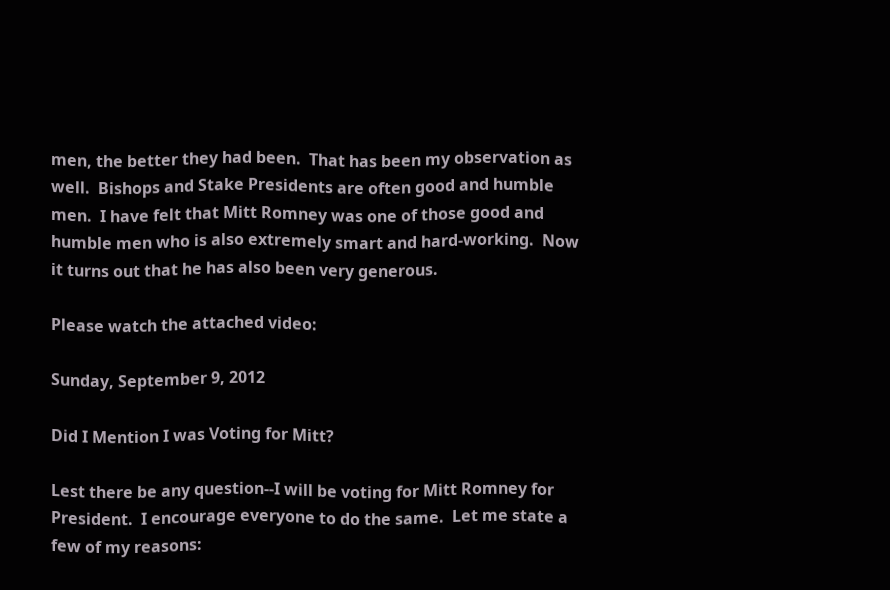men, the better they had been.  That has been my observation as well.  Bishops and Stake Presidents are often good and humble men.  I have felt that Mitt Romney was one of those good and humble men who is also extremely smart and hard-working.  Now it turns out that he has also been very generous.

Please watch the attached video:

Sunday, September 9, 2012

Did I Mention I was Voting for Mitt?

Lest there be any question--I will be voting for Mitt Romney for President.  I encourage everyone to do the same.  Let me state a few of my reasons: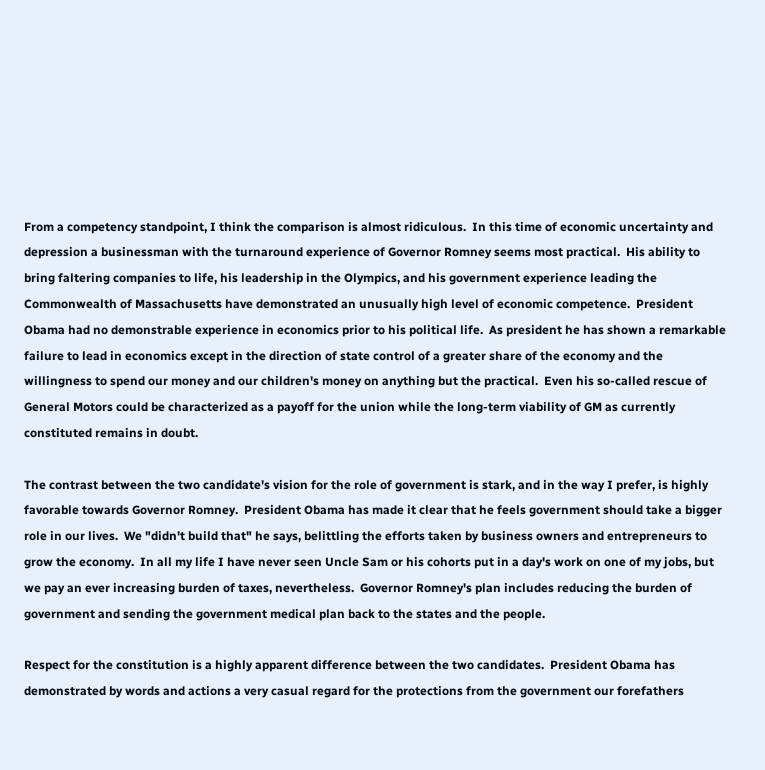From a competency standpoint, I think the comparison is almost ridiculous.  In this time of economic uncertainty and depression a businessman with the turnaround experience of Governor Romney seems most practical.  His ability to bring faltering companies to life, his leadership in the Olympics, and his government experience leading the Commonwealth of Massachusetts have demonstrated an unusually high level of economic competence.  President Obama had no demonstrable experience in economics prior to his political life.  As president he has shown a remarkable failure to lead in economics except in the direction of state control of a greater share of the economy and the willingness to spend our money and our children's money on anything but the practical.  Even his so-called rescue of General Motors could be characterized as a payoff for the union while the long-term viability of GM as currently constituted remains in doubt.

The contrast between the two candidate's vision for the role of government is stark, and in the way I prefer, is highly favorable towards Governor Romney.  President Obama has made it clear that he feels government should take a bigger role in our lives.  We "didn't build that" he says, belittling the efforts taken by business owners and entrepreneurs to grow the economy.  In all my life I have never seen Uncle Sam or his cohorts put in a day's work on one of my jobs, but we pay an ever increasing burden of taxes, nevertheless.  Governor Romney's plan includes reducing the burden of government and sending the government medical plan back to the states and the people.

Respect for the constitution is a highly apparent difference between the two candidates.  President Obama has demonstrated by words and actions a very casual regard for the protections from the government our forefathers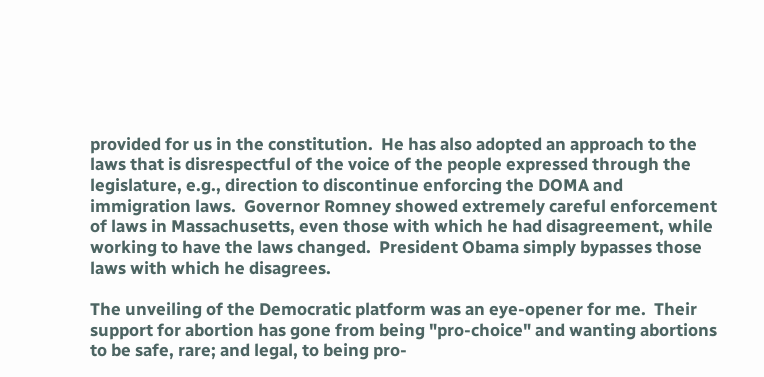provided for us in the constitution.  He has also adopted an approach to the laws that is disrespectful of the voice of the people expressed through the legislature, e.g., direction to discontinue enforcing the DOMA and immigration laws.  Governor Romney showed extremely careful enforcement of laws in Massachusetts, even those with which he had disagreement, while working to have the laws changed.  President Obama simply bypasses those laws with which he disagrees.

The unveiling of the Democratic platform was an eye-opener for me.  Their support for abortion has gone from being "pro-choice" and wanting abortions to be safe, rare; and legal, to being pro-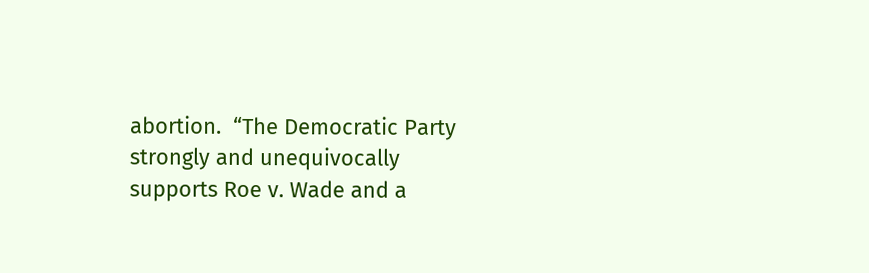abortion.  “The Democratic Party strongly and unequivocally supports Roe v. Wade and a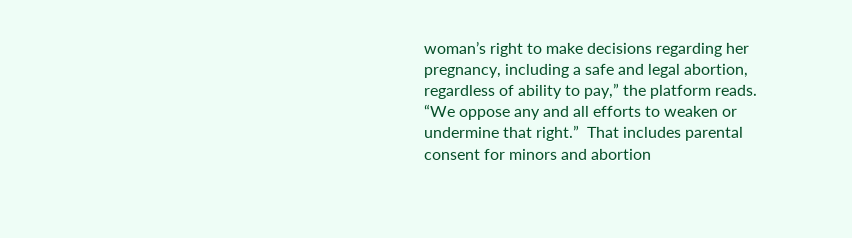woman’s right to make decisions regarding her pregnancy, including a safe and legal abortion, regardless of ability to pay,” the platform reads. “We oppose any and all efforts to weaken or undermine that right.”  That includes parental consent for minors and abortion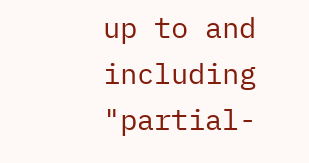up to and including "partial-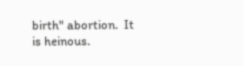birth" abortion.  It is heinous.